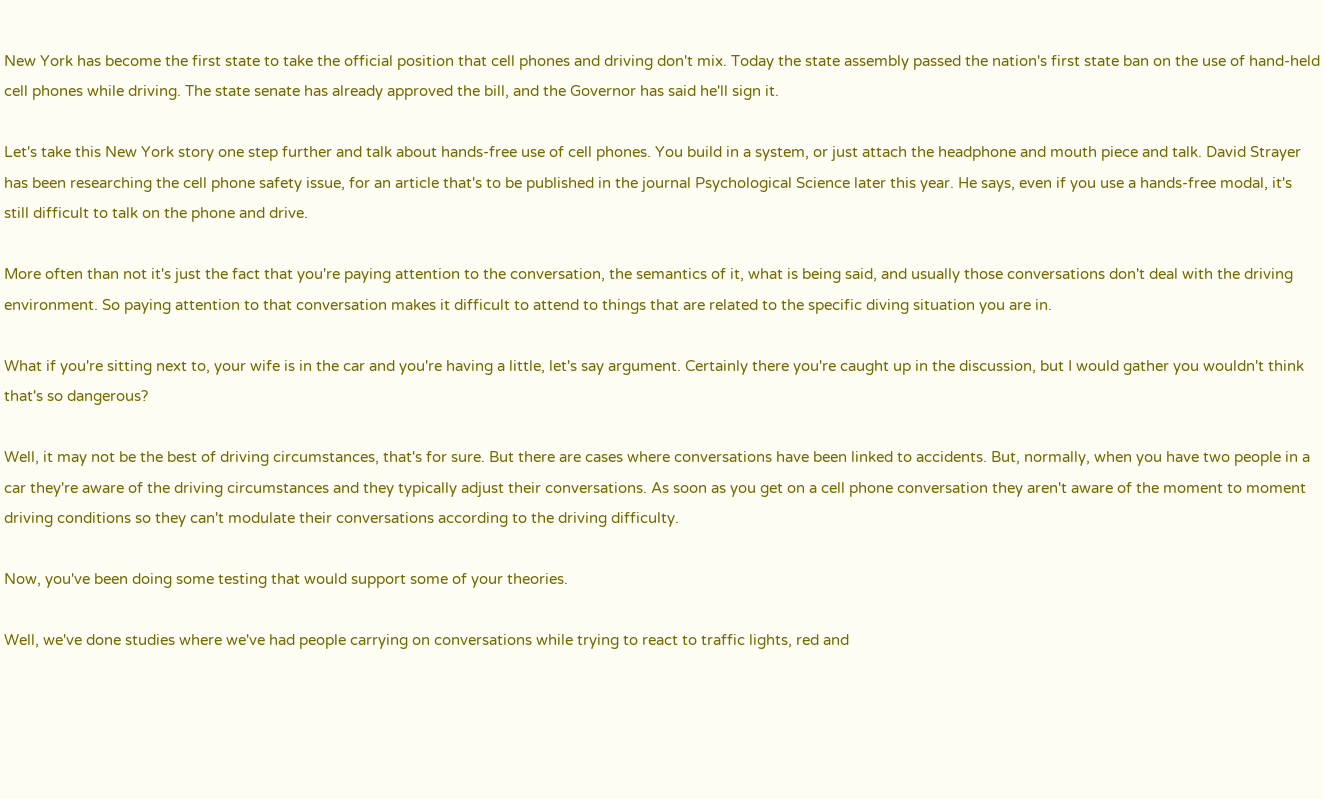New York has become the first state to take the official position that cell phones and driving don't mix. Today the state assembly passed the nation's first state ban on the use of hand-held cell phones while driving. The state senate has already approved the bill, and the Governor has said he'll sign it.

Let's take this New York story one step further and talk about hands-free use of cell phones. You build in a system, or just attach the headphone and mouth piece and talk. David Strayer has been researching the cell phone safety issue, for an article that's to be published in the journal Psychological Science later this year. He says, even if you use a hands-free modal, it's still difficult to talk on the phone and drive.

More often than not it's just the fact that you're paying attention to the conversation, the semantics of it, what is being said, and usually those conversations don't deal with the driving environment. So paying attention to that conversation makes it difficult to attend to things that are related to the specific diving situation you are in.

What if you're sitting next to, your wife is in the car and you're having a little, let's say argument. Certainly there you're caught up in the discussion, but I would gather you wouldn't think that's so dangerous?

Well, it may not be the best of driving circumstances, that's for sure. But there are cases where conversations have been linked to accidents. But, normally, when you have two people in a car they're aware of the driving circumstances and they typically adjust their conversations. As soon as you get on a cell phone conversation they aren't aware of the moment to moment driving conditions so they can't modulate their conversations according to the driving difficulty.

Now, you've been doing some testing that would support some of your theories.

Well, we've done studies where we've had people carrying on conversations while trying to react to traffic lights, red and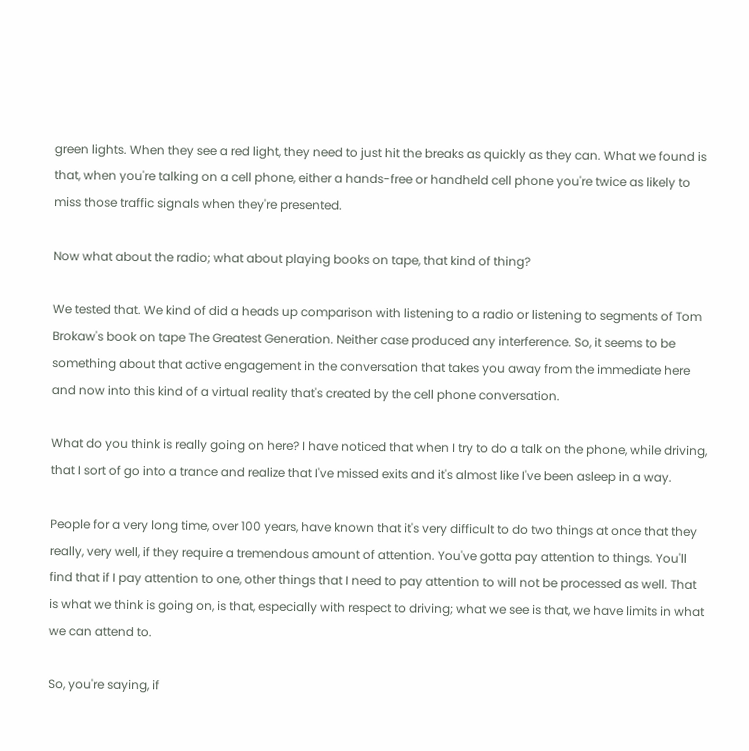green lights. When they see a red light, they need to just hit the breaks as quickly as they can. What we found is that, when you're talking on a cell phone, either a hands-free or handheld cell phone you're twice as likely to miss those traffic signals when they're presented.

Now what about the radio; what about playing books on tape, that kind of thing?

We tested that. We kind of did a heads up comparison with listening to a radio or listening to segments of Tom Brokaw's book on tape The Greatest Generation. Neither case produced any interference. So, it seems to be something about that active engagement in the conversation that takes you away from the immediate here and now into this kind of a virtual reality that's created by the cell phone conversation.

What do you think is really going on here? I have noticed that when I try to do a talk on the phone, while driving, that I sort of go into a trance and realize that I've missed exits and it's almost like I've been asleep in a way.

People for a very long time, over 100 years, have known that it's very difficult to do two things at once that they really, very well, if they require a tremendous amount of attention. You've gotta pay attention to things. You'll find that if I pay attention to one, other things that I need to pay attention to will not be processed as well. That is what we think is going on, is that, especially with respect to driving; what we see is that, we have limits in what we can attend to.

So, you're saying, if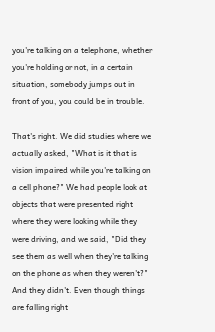you're talking on a telephone, whether you're holding or not, in a certain situation, somebody jumps out in front of you, you could be in trouble.

That's right. We did studies where we actually asked, "What is it that is vision impaired while you're talking on a cell phone?" We had people look at objects that were presented right where they were looking while they were driving, and we said, "Did they see them as well when they're talking on the phone as when they weren't?" And they didn't. Even though things are falling right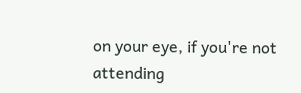on your eye, if you're not attending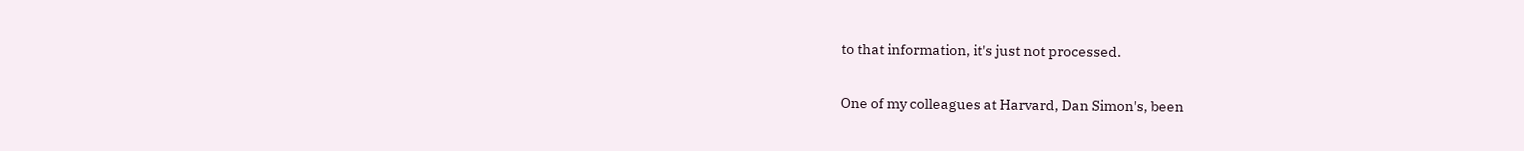to that information, it's just not processed.

One of my colleagues at Harvard, Dan Simon's, been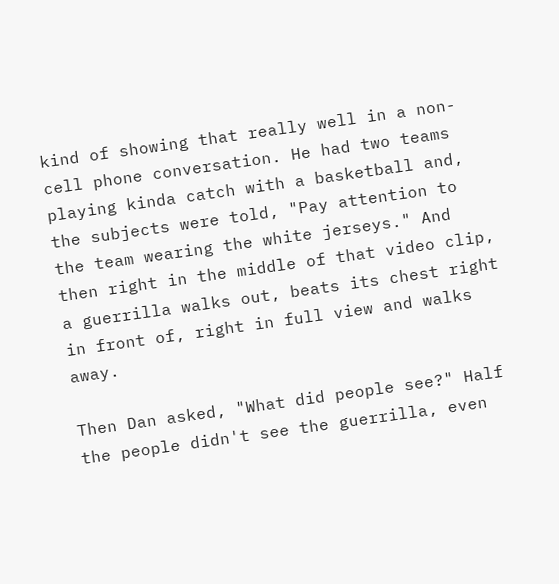kind of showing that really well in a non-cell phone conversation. He had two teams playing kinda catch with a basketball and, the subjects were told, "Pay attention to the team wearing the white jerseys." And then right in the middle of that video clip, a guerrilla walks out, beats its chest right in front of, right in full view and walks away.

Then Dan asked, "What did people see?" Half the people didn't see the guerrilla, even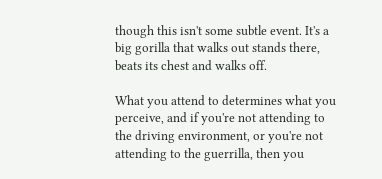though this isn't some subtle event. It's a big gorilla that walks out stands there, beats its chest and walks off.

What you attend to determines what you perceive, and if you're not attending to the driving environment, or you're not attending to the guerrilla, then you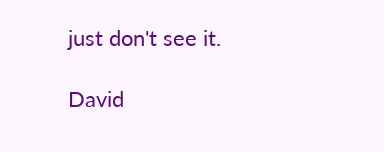just don't see it.

David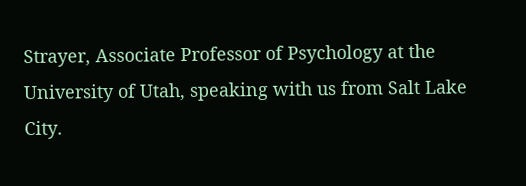Strayer, Associate Professor of Psychology at the University of Utah, speaking with us from Salt Lake City.